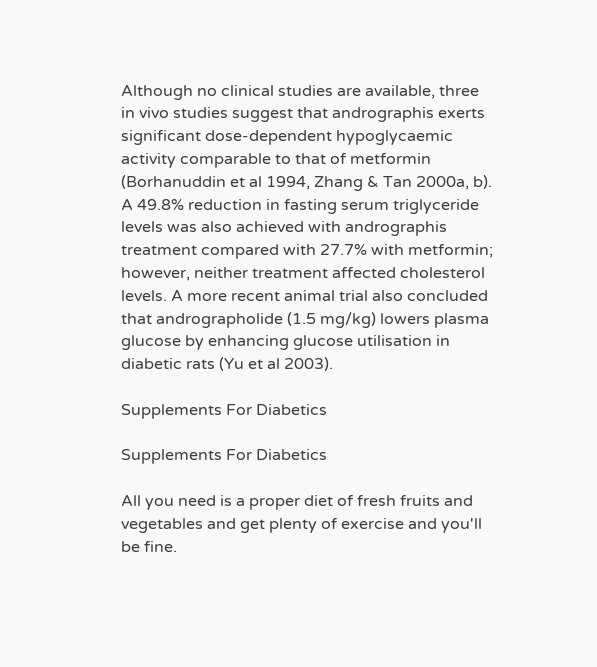Although no clinical studies are available, three in vivo studies suggest that andrographis exerts significant dose-dependent hypoglycaemic activity comparable to that of metformin (Borhanuddin et al 1994, Zhang & Tan 2000a, b). A 49.8% reduction in fasting serum triglyceride levels was also achieved with andrographis treatment compared with 27.7% with metformin; however, neither treatment affected cholesterol levels. A more recent animal trial also concluded that andrographolide (1.5 mg/kg) lowers plasma glucose by enhancing glucose utilisation in diabetic rats (Yu et al 2003).

Supplements For Diabetics

Supplements For Diabetics

All you need is a proper diet of fresh fruits and vegetables and get plenty of exercise and you'll be fine.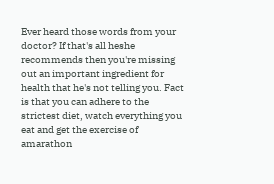Ever heard those words from your doctor? If that's all heshe recommends then you're missing out an important ingredient for health that he's not telling you. Fact is that you can adhere to the strictest diet, watch everything you eat and get the exercise of amarathon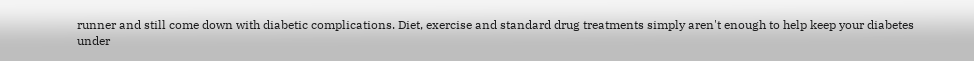runner and still come down with diabetic complications. Diet, exercise and standard drug treatments simply aren't enough to help keep your diabetes under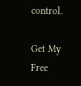control.

Get My Free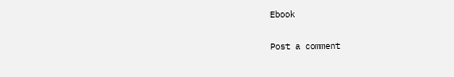Ebook

Post a comment